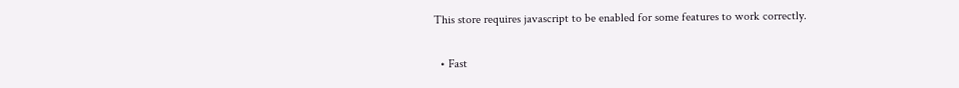This store requires javascript to be enabled for some features to work correctly.

  • Fast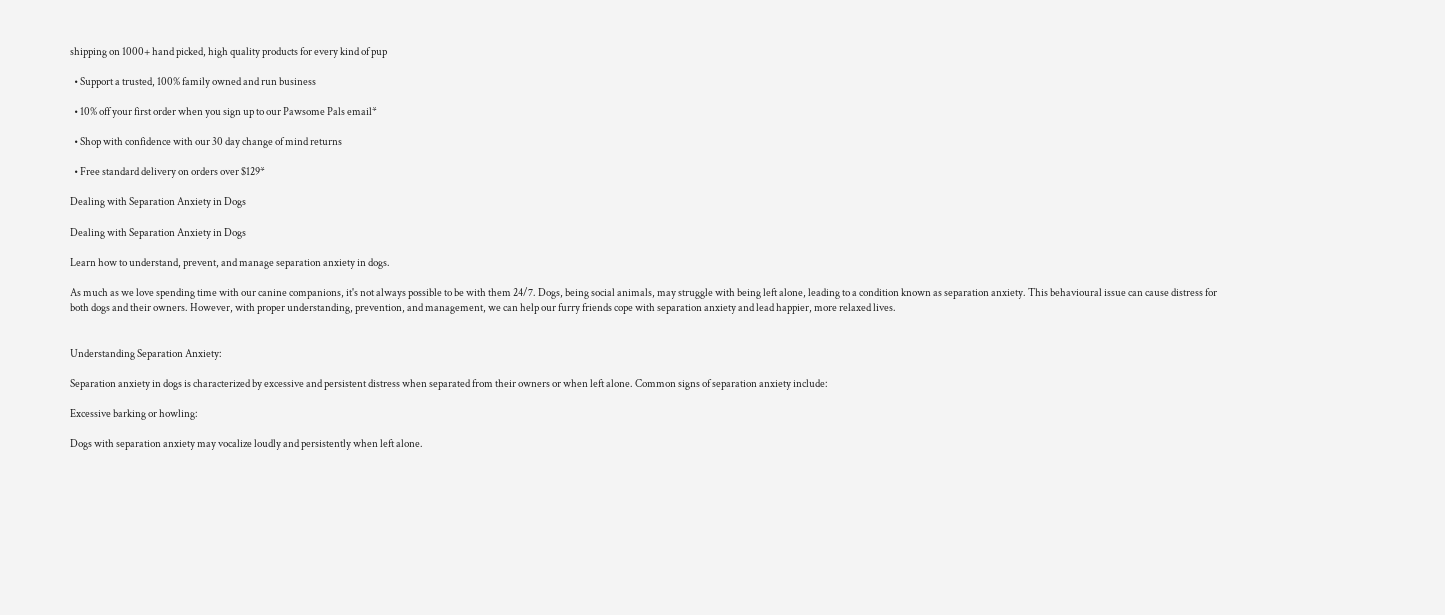shipping on 1000+ hand picked, high quality products for every kind of pup

  • Support a trusted, 100% family owned and run business

  • 10% off your first order when you sign up to our Pawsome Pals email*

  • Shop with confidence with our 30 day change of mind returns

  • Free standard delivery on orders over $129*

Dealing with Separation Anxiety in Dogs

Dealing with Separation Anxiety in Dogs

Learn how to understand, prevent, and manage separation anxiety in dogs.

As much as we love spending time with our canine companions, it's not always possible to be with them 24/7. Dogs, being social animals, may struggle with being left alone, leading to a condition known as separation anxiety. This behavioural issue can cause distress for both dogs and their owners. However, with proper understanding, prevention, and management, we can help our furry friends cope with separation anxiety and lead happier, more relaxed lives.


Understanding Separation Anxiety:

Separation anxiety in dogs is characterized by excessive and persistent distress when separated from their owners or when left alone. Common signs of separation anxiety include:

Excessive barking or howling:

Dogs with separation anxiety may vocalize loudly and persistently when left alone.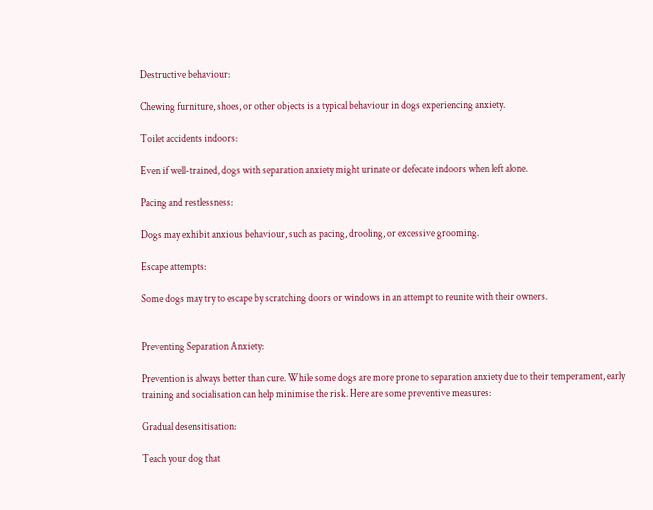Destructive behaviour:

Chewing furniture, shoes, or other objects is a typical behaviour in dogs experiencing anxiety.

Toilet accidents indoors:

Even if well-trained, dogs with separation anxiety might urinate or defecate indoors when left alone.

Pacing and restlessness:

Dogs may exhibit anxious behaviour, such as pacing, drooling, or excessive grooming.

Escape attempts:

Some dogs may try to escape by scratching doors or windows in an attempt to reunite with their owners.


Preventing Separation Anxiety:

Prevention is always better than cure. While some dogs are more prone to separation anxiety due to their temperament, early training and socialisation can help minimise the risk. Here are some preventive measures:

Gradual desensitisation:

Teach your dog that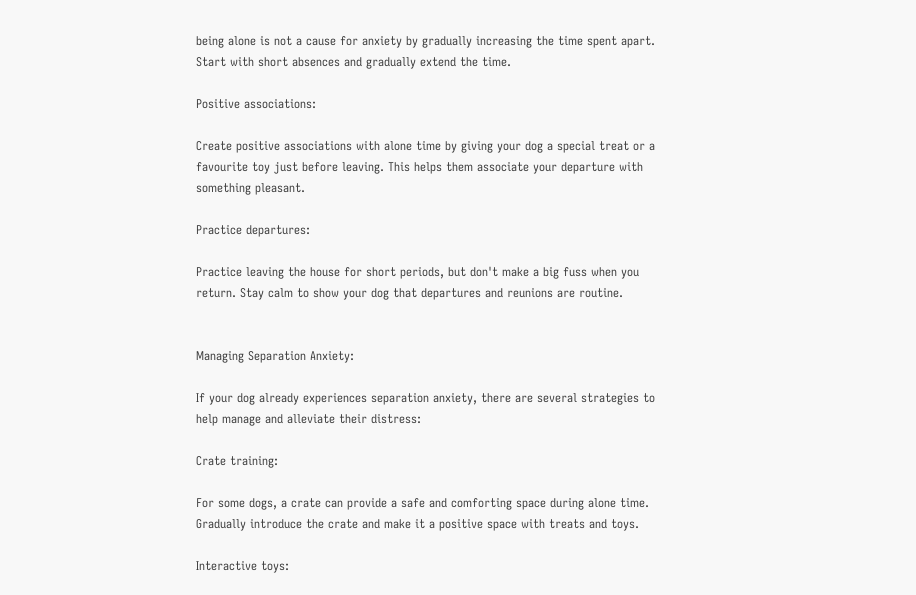being alone is not a cause for anxiety by gradually increasing the time spent apart. Start with short absences and gradually extend the time.

Positive associations:

Create positive associations with alone time by giving your dog a special treat or a favourite toy just before leaving. This helps them associate your departure with something pleasant.

Practice departures:

Practice leaving the house for short periods, but don't make a big fuss when you return. Stay calm to show your dog that departures and reunions are routine.


Managing Separation Anxiety:

If your dog already experiences separation anxiety, there are several strategies to help manage and alleviate their distress:

Crate training:

For some dogs, a crate can provide a safe and comforting space during alone time. Gradually introduce the crate and make it a positive space with treats and toys.

Interactive toys: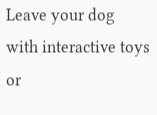Leave your dog with interactive toys or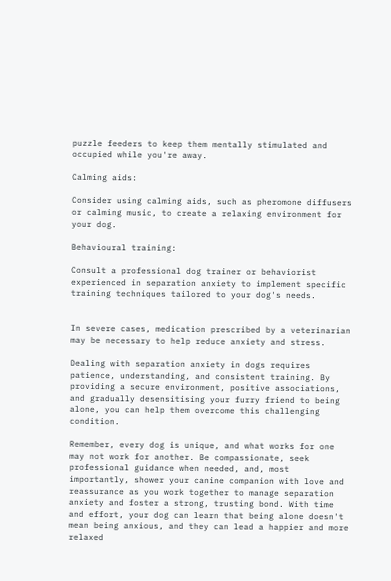puzzle feeders to keep them mentally stimulated and occupied while you're away.

Calming aids:

Consider using calming aids, such as pheromone diffusers or calming music, to create a relaxing environment for your dog.

Behavioural training:

Consult a professional dog trainer or behaviorist experienced in separation anxiety to implement specific training techniques tailored to your dog's needs.


In severe cases, medication prescribed by a veterinarian may be necessary to help reduce anxiety and stress.

Dealing with separation anxiety in dogs requires patience, understanding, and consistent training. By providing a secure environment, positive associations, and gradually desensitising your furry friend to being alone, you can help them overcome this challenging condition.

Remember, every dog is unique, and what works for one may not work for another. Be compassionate, seek professional guidance when needed, and, most importantly, shower your canine companion with love and reassurance as you work together to manage separation anxiety and foster a strong, trusting bond. With time and effort, your dog can learn that being alone doesn't mean being anxious, and they can lead a happier and more relaxed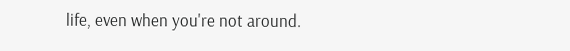life, even when you're not around.